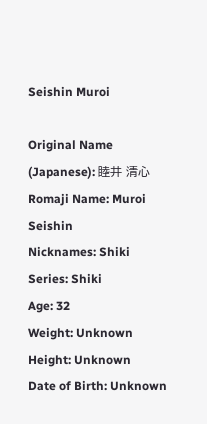Seishin Muroi

Original Name (Japanese): 睦井 清心
Romaji Name: Muroi Seishin
Nicknames: Shiki
Series: Shiki
Age: 32
Weight: Unknown
Height: Unknown
Date of Birth: Unknown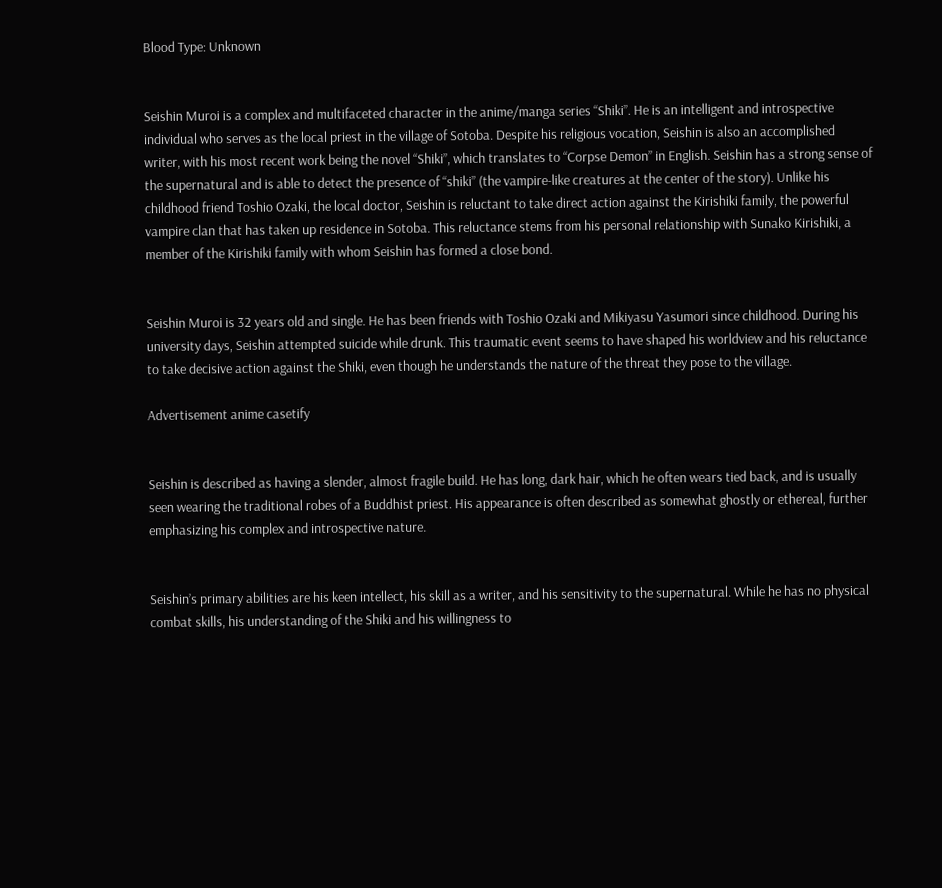Blood Type: Unknown


Seishin Muroi is a complex and multifaceted character in the anime/manga series “Shiki”. He is an intelligent and introspective individual who serves as the local priest in the village of Sotoba. Despite his religious vocation, Seishin is also an accomplished writer, with his most recent work being the novel “Shiki”, which translates to “Corpse Demon” in English. Seishin has a strong sense of the supernatural and is able to detect the presence of “shiki” (the vampire-like creatures at the center of the story). Unlike his childhood friend Toshio Ozaki, the local doctor, Seishin is reluctant to take direct action against the Kirishiki family, the powerful vampire clan that has taken up residence in Sotoba. This reluctance stems from his personal relationship with Sunako Kirishiki, a member of the Kirishiki family with whom Seishin has formed a close bond.


Seishin Muroi is 32 years old and single. He has been friends with Toshio Ozaki and Mikiyasu Yasumori since childhood. During his university days, Seishin attempted suicide while drunk. This traumatic event seems to have shaped his worldview and his reluctance to take decisive action against the Shiki, even though he understands the nature of the threat they pose to the village.

Advertisement anime casetify


Seishin is described as having a slender, almost fragile build. He has long, dark hair, which he often wears tied back, and is usually seen wearing the traditional robes of a Buddhist priest. His appearance is often described as somewhat ghostly or ethereal, further emphasizing his complex and introspective nature.


Seishin’s primary abilities are his keen intellect, his skill as a writer, and his sensitivity to the supernatural. While he has no physical combat skills, his understanding of the Shiki and his willingness to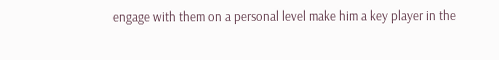engage with them on a personal level make him a key player in the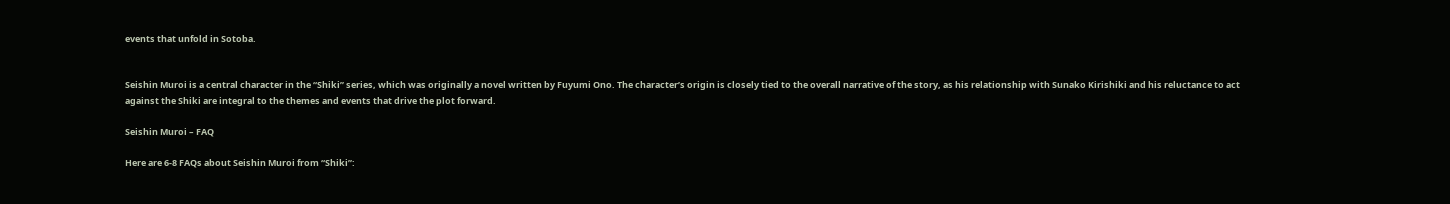events that unfold in Sotoba.


Seishin Muroi is a central character in the “Shiki” series, which was originally a novel written by Fuyumi Ono. The character’s origin is closely tied to the overall narrative of the story, as his relationship with Sunako Kirishiki and his reluctance to act against the Shiki are integral to the themes and events that drive the plot forward.

Seishin Muroi – FAQ

Here are 6-8 FAQs about Seishin Muroi from “Shiki”: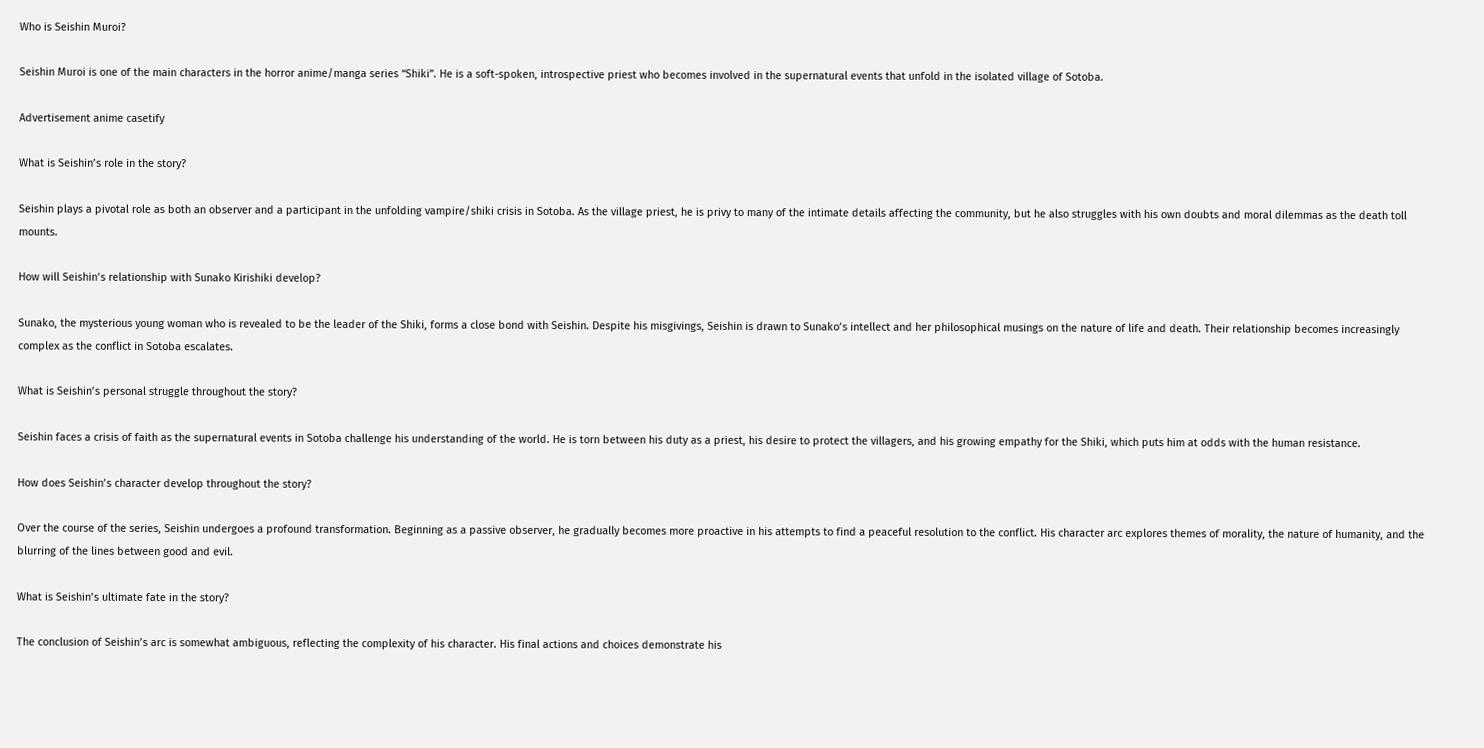Who is Seishin Muroi?

Seishin Muroi is one of the main characters in the horror anime/manga series “Shiki”. He is a soft-spoken, introspective priest who becomes involved in the supernatural events that unfold in the isolated village of Sotoba.

Advertisement anime casetify

What is Seishin’s role in the story?

Seishin plays a pivotal role as both an observer and a participant in the unfolding vampire/shiki crisis in Sotoba. As the village priest, he is privy to many of the intimate details affecting the community, but he also struggles with his own doubts and moral dilemmas as the death toll mounts.

How will Seishin’s relationship with Sunako Kirishiki develop?

Sunako, the mysterious young woman who is revealed to be the leader of the Shiki, forms a close bond with Seishin. Despite his misgivings, Seishin is drawn to Sunako’s intellect and her philosophical musings on the nature of life and death. Their relationship becomes increasingly complex as the conflict in Sotoba escalates.

What is Seishin’s personal struggle throughout the story?

Seishin faces a crisis of faith as the supernatural events in Sotoba challenge his understanding of the world. He is torn between his duty as a priest, his desire to protect the villagers, and his growing empathy for the Shiki, which puts him at odds with the human resistance.

How does Seishin’s character develop throughout the story?

Over the course of the series, Seishin undergoes a profound transformation. Beginning as a passive observer, he gradually becomes more proactive in his attempts to find a peaceful resolution to the conflict. His character arc explores themes of morality, the nature of humanity, and the blurring of the lines between good and evil.

What is Seishin’s ultimate fate in the story?

The conclusion of Seishin’s arc is somewhat ambiguous, reflecting the complexity of his character. His final actions and choices demonstrate his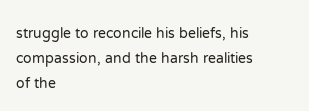struggle to reconcile his beliefs, his compassion, and the harsh realities of the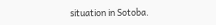situation in Sotoba.